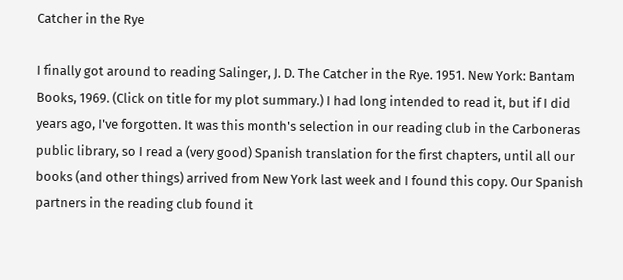Catcher in the Rye

I finally got around to reading Salinger, J. D. The Catcher in the Rye. 1951. New York: Bantam Books, 1969. (Click on title for my plot summary.) I had long intended to read it, but if I did years ago, I've forgotten. It was this month's selection in our reading club in the Carboneras public library, so I read a (very good) Spanish translation for the first chapters, until all our books (and other things) arrived from New York last week and I found this copy. Our Spanish partners in the reading club found it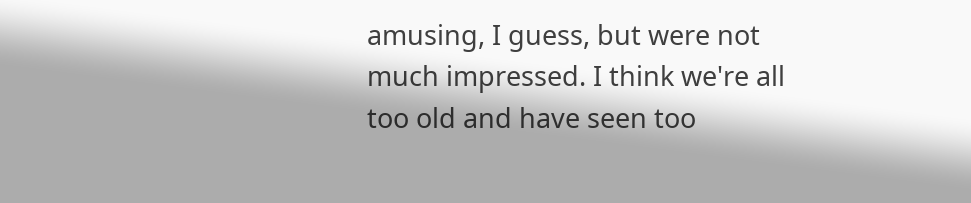amusing, I guess, but were not much impressed. I think we're all too old and have seen too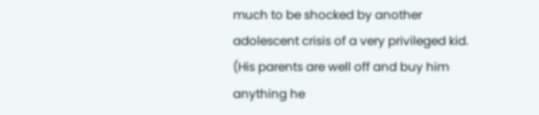much to be shocked by another adolescent crisis of a very privileged kid. (His parents are well off and buy him anything he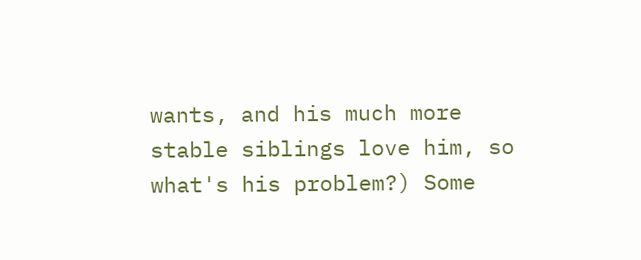wants, and his much more stable siblings love him, so what's his problem?) Some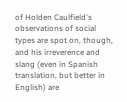of Holden Caulfield's observations of social types are spot on, though, and his irreverence and slang (even in Spanish translation, but better in English) are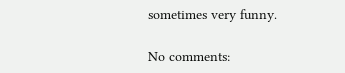sometimes very funny.

No comments: